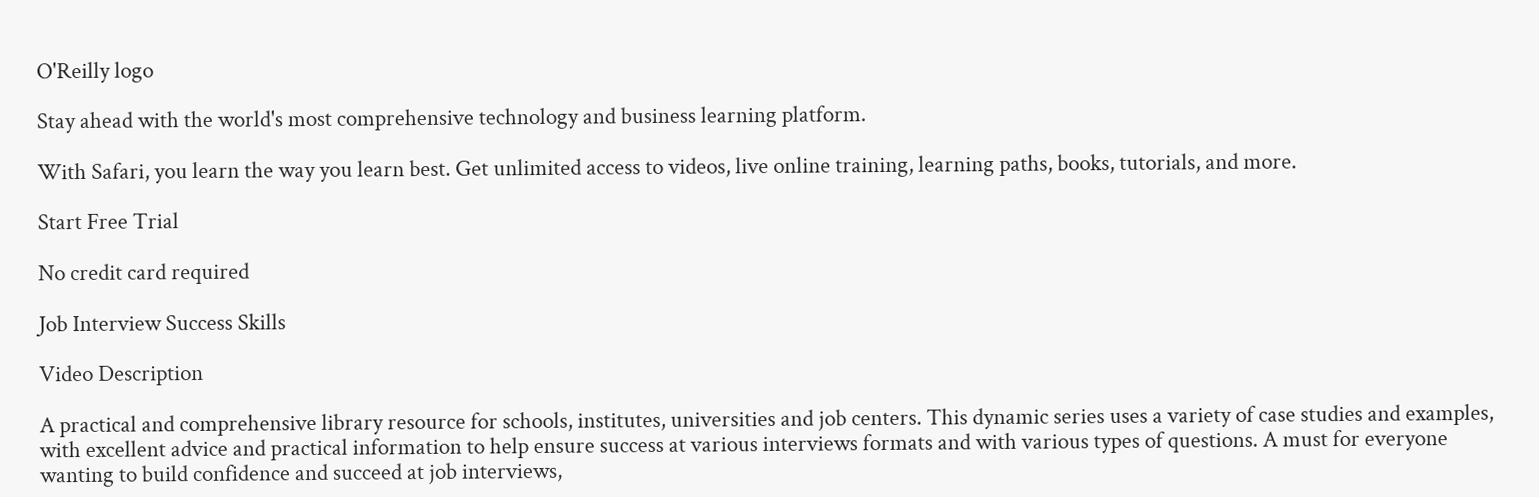O'Reilly logo

Stay ahead with the world's most comprehensive technology and business learning platform.

With Safari, you learn the way you learn best. Get unlimited access to videos, live online training, learning paths, books, tutorials, and more.

Start Free Trial

No credit card required

Job Interview Success Skills

Video Description

A practical and comprehensive library resource for schools, institutes, universities and job centers. This dynamic series uses a variety of case studies and examples, with excellent advice and practical information to help ensure success at various interviews formats and with various types of questions. A must for everyone wanting to build confidence and succeed at job interviews,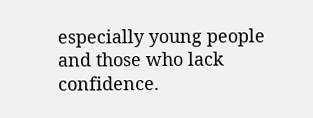especially young people and those who lack confidence.